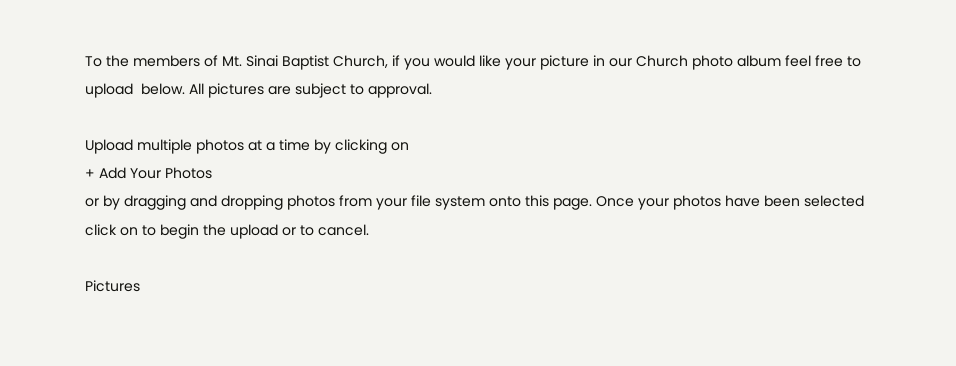To the members of Mt. Sinai Baptist Church, if you would like your picture in our Church photo album feel free to upload  below. All pictures are subject to approval.

Upload multiple photos at a time by clicking on
+ Add Your Photos
or by dragging and dropping photos from your file system onto this page. Once your photos have been selected click on to begin the upload or to cancel.

Pictures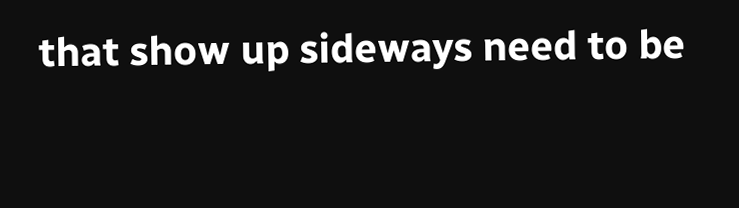that show up sideways need to be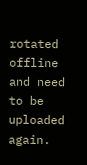rotated offline and need to be uploaded again.